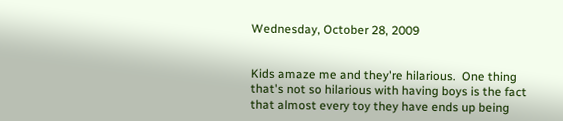Wednesday, October 28, 2009


Kids amaze me and they're hilarious.  One thing that's not so hilarious with having boys is the fact that almost every toy they have ends up being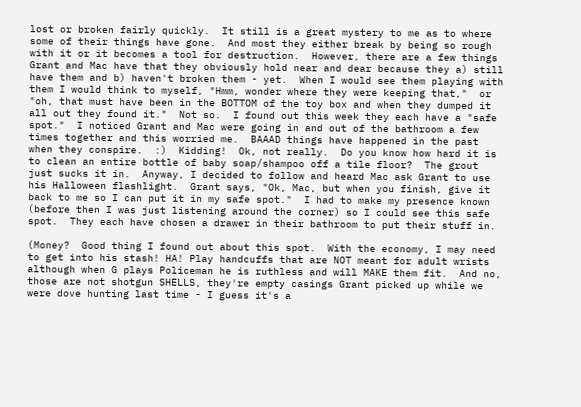lost or broken fairly quickly.  It still is a great mystery to me as to where some of their things have gone.  And most they either break by being so rough with it or it becomes a tool for destruction.  However, there are a few things Grant and Mac have that they obviously hold near and dear because they a) still have them and b) haven't broken them - yet.  When I would see them playing with them I would think to myself, "Hmm, wonder where they were keeping that,"  or "oh, that must have been in the BOTTOM of the toy box and when they dumped it all out they found it."  Not so.  I found out this week they each have a "safe spot."  I noticed Grant and Mac were going in and out of the bathroom a few times together and this worried me.  BAAAD things have happened in the past when they conspire.  :)  Kidding!  Ok, not really.  Do you know how hard it is to clean an entire bottle of baby soap/shampoo off a tile floor?  The grout just sucks it in.  Anyway, I decided to follow and heard Mac ask Grant to use his Halloween flashlight.  Grant says, "Ok, Mac, but when you finish, give it back to me so I can put it in my safe spot."  I had to make my presence known (before then I was just listening around the corner) so I could see this safe spot.  They each have chosen a drawer in their bathroom to put their stuff in.

(Money?  Good thing I found out about this spot.  With the economy, I may need to get into his stash! HA! Play handcuffs that are NOT meant for adult wrists although when G plays Policeman he is ruthless and will MAKE them fit.  And no, those are not shotgun SHELLS, they're empty casings Grant picked up while we were dove hunting last time - I guess it's a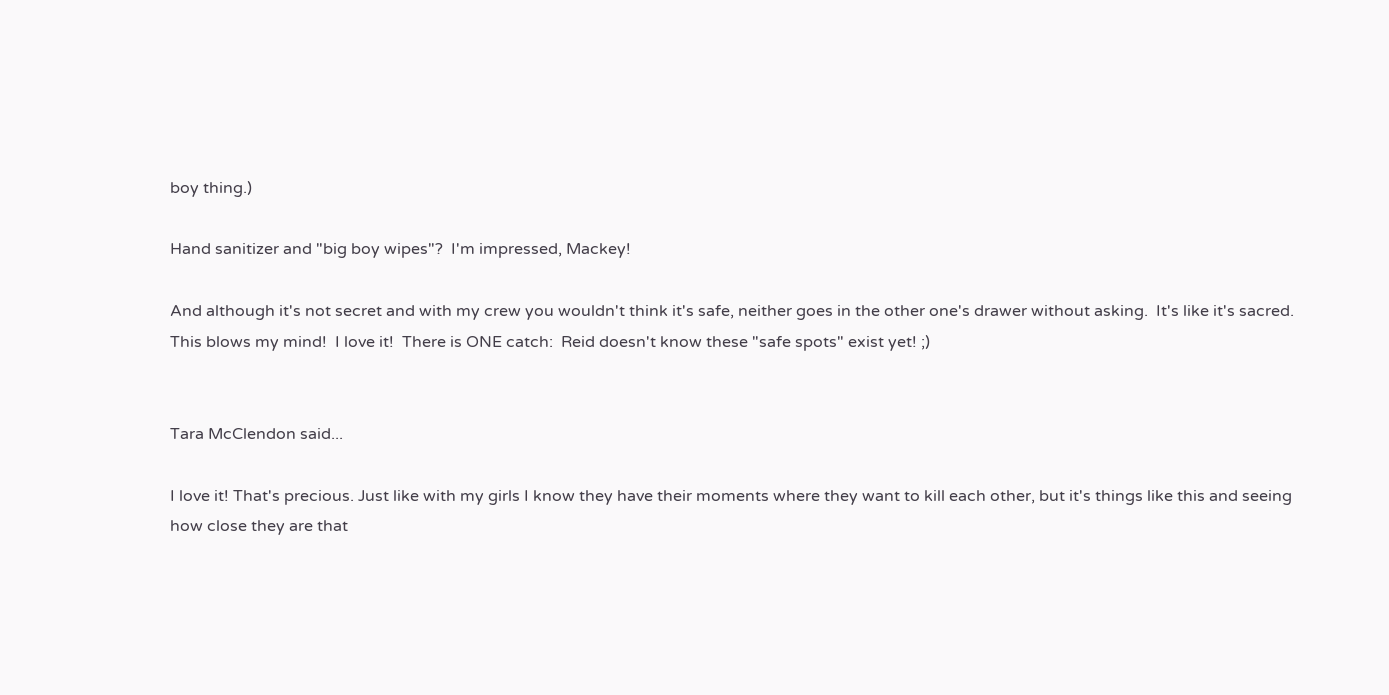boy thing.)

Hand sanitizer and "big boy wipes"?  I'm impressed, Mackey!

And although it's not secret and with my crew you wouldn't think it's safe, neither goes in the other one's drawer without asking.  It's like it's sacred.  This blows my mind!  I love it!  There is ONE catch:  Reid doesn't know these "safe spots" exist yet! ;)


Tara McClendon said...

I love it! That's precious. Just like with my girls I know they have their moments where they want to kill each other, but it's things like this and seeing how close they are that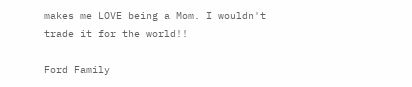makes me LOVE being a Mom. I wouldn't trade it for the world!!

Ford Family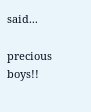said...

precious boys!!